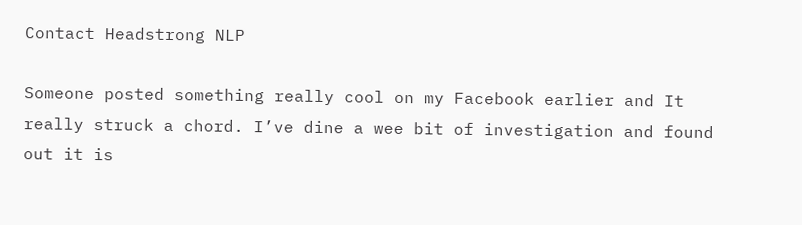Contact Headstrong NLP

Someone posted something really cool on my Facebook earlier and It really struck a chord. I’ve dine a wee bit of investigation and found out it is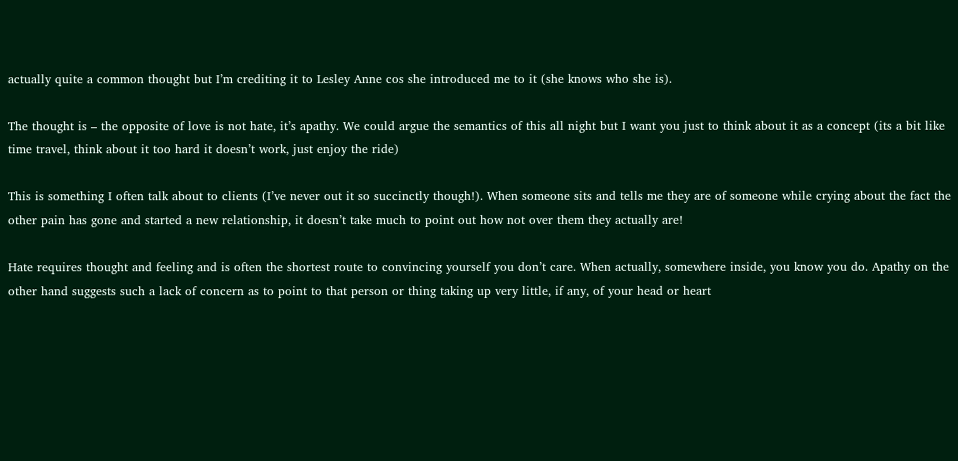actually quite a common thought but I’m crediting it to Lesley Anne cos she introduced me to it (she knows who she is).

The thought is – the opposite of love is not hate, it’s apathy. We could argue the semantics of this all night but I want you just to think about it as a concept (its a bit like time travel, think about it too hard it doesn’t work, just enjoy the ride)

This is something I often talk about to clients (I’ve never out it so succinctly though!). When someone sits and tells me they are of someone while crying about the fact the other pain has gone and started a new relationship, it doesn’t take much to point out how not over them they actually are!

Hate requires thought and feeling and is often the shortest route to convincing yourself you don’t care. When actually, somewhere inside, you know you do. Apathy on the other hand suggests such a lack of concern as to point to that person or thing taking up very little, if any, of your head or heart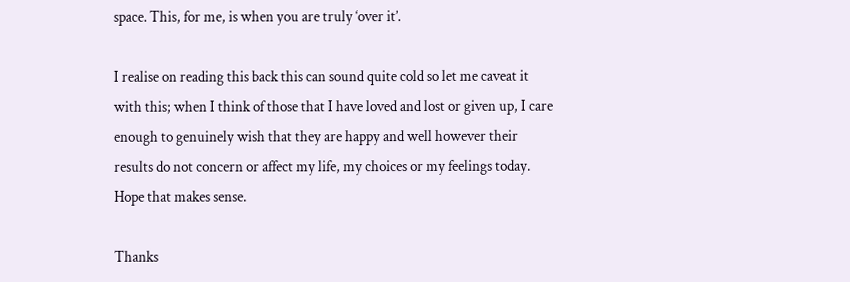space. This, for me, is when you are truly ‘over it’.

I realise on reading this back this can sound quite cold so let me caveat it with this; when I think of those that I have loved and lost or given up, I care enough to genuinely wish that they are happy and well however their results do not concern or affect my life, my choices or my feelings today. Hope that makes sense.

Thanks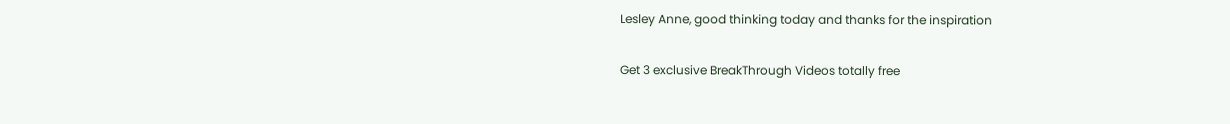Lesley Anne, good thinking today and thanks for the inspiration

Get 3 exclusive BreakThrough Videos totally free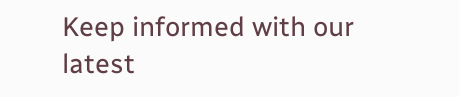Keep informed with our latest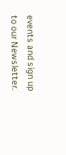events and sign up to our Newsletter.